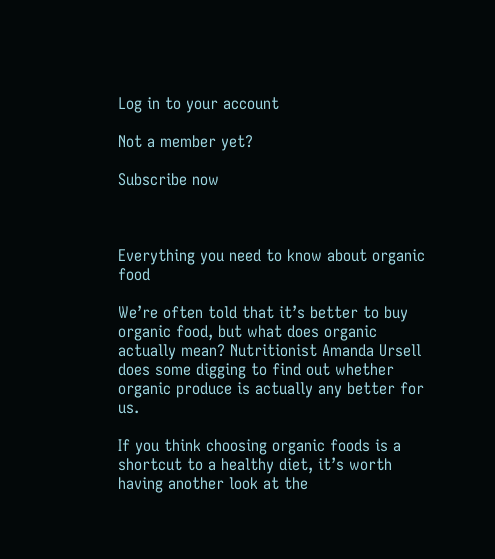Log in to your account

Not a member yet?

Subscribe now



Everything you need to know about organic food

We’re often told that it’s better to buy organic food, but what does organic actually mean? Nutritionist Amanda Ursell does some digging to find out whether organic produce is actually any better for us.

If you think choosing organic foods is a shortcut to a healthy diet, it’s worth having another look at the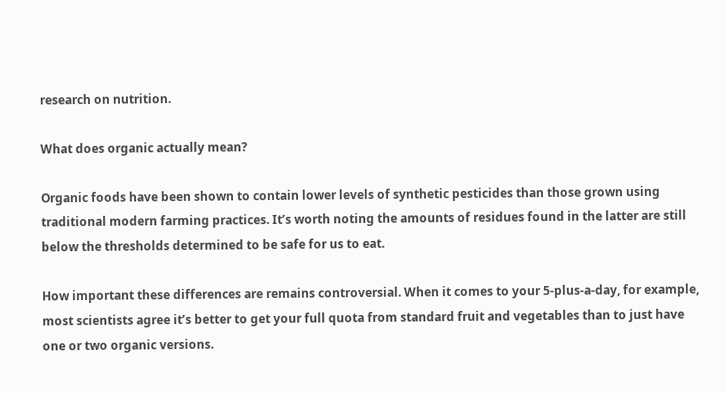research on nutrition.

What does organic actually mean?

Organic foods have been shown to contain lower levels of synthetic pesticides than those grown using traditional modern farming practices. It’s worth noting the amounts of residues found in the latter are still below the thresholds determined to be safe for us to eat.

How important these differences are remains controversial. When it comes to your 5-plus-a-day, for example, most scientists agree it’s better to get your full quota from standard fruit and vegetables than to just have one or two organic versions.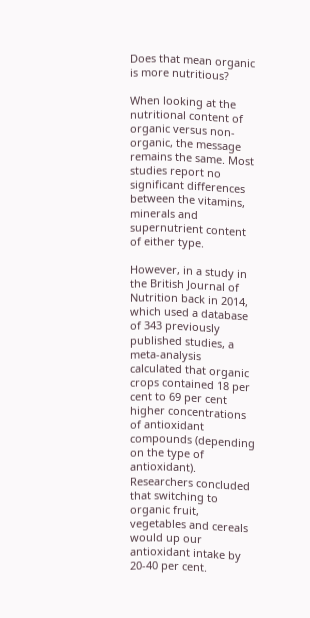Does that mean organic is more nutritious?

When looking at the nutritional content of organic versus non-organic, the message remains the same. Most studies report no significant differences between the vitamins, minerals and supernutrient content of either type.

However, in a study in the British Journal of Nutrition back in 2014, which used a database of 343 previously published studies, a meta-analysis calculated that organic crops contained 18 per cent to 69 per cent higher concentrations of antioxidant compounds (depending on the type of antioxidant). Researchers concluded that switching to organic fruit, vegetables and cereals would up our antioxidant intake by 20-40 per cent.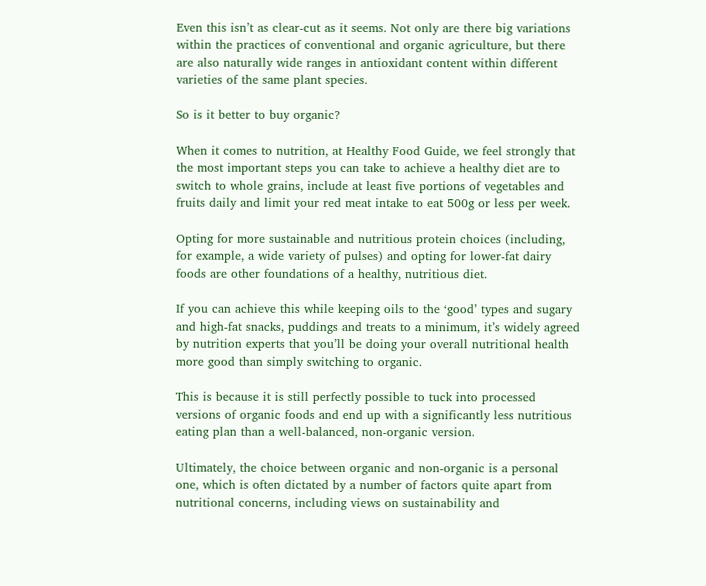Even this isn’t as clear-cut as it seems. Not only are there big variations within the practices of conventional and organic agriculture, but there are also naturally wide ranges in antioxidant content within different varieties of the same plant species.

So is it better to buy organic?

When it comes to nutrition, at Healthy Food Guide, we feel strongly that the most important steps you can take to achieve a healthy diet are to switch to whole grains, include at least five portions of vegetables and fruits daily and limit your red meat intake to eat 500g or less per week.

Opting for more sustainable and nutritious protein choices (including, for example, a wide variety of pulses) and opting for lower-fat dairy foods are other foundations of a healthy, nutritious diet.

If you can achieve this while keeping oils to the ‘good’ types and sugary and high-fat snacks, puddings and treats to a minimum, it’s widely agreed by nutrition experts that you’ll be doing your overall nutritional health more good than simply switching to organic.

This is because it is still perfectly possible to tuck into processed versions of organic foods and end up with a significantly less nutritious eating plan than a well-balanced, non-organic version.

Ultimately, the choice between organic and non-organic is a personal one, which is often dictated by a number of factors quite apart from nutritional concerns, including views on sustainability and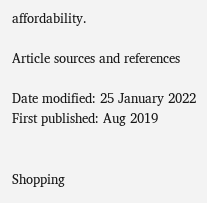affordability.

Article sources and references

Date modified: 25 January 2022
First published: Aug 2019


Shopping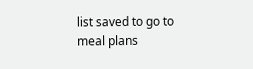list saved to go to meal plans